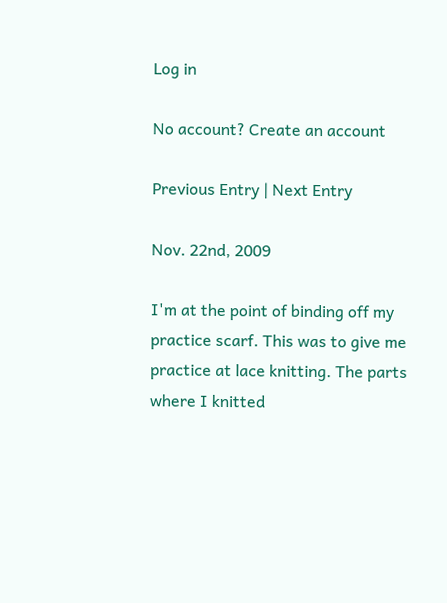Log in

No account? Create an account

Previous Entry | Next Entry

Nov. 22nd, 2009

I'm at the point of binding off my practice scarf. This was to give me practice at lace knitting. The parts where I knitted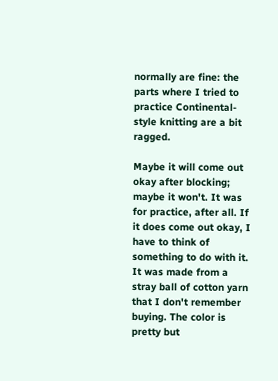normally are fine: the parts where I tried to practice Continental-style knitting are a bit ragged.

Maybe it will come out okay after blocking; maybe it won't. It was for practice, after all. If it does come out okay, I have to think of something to do with it. It was made from a stray ball of cotton yarn that I don't remember buying. The color is pretty but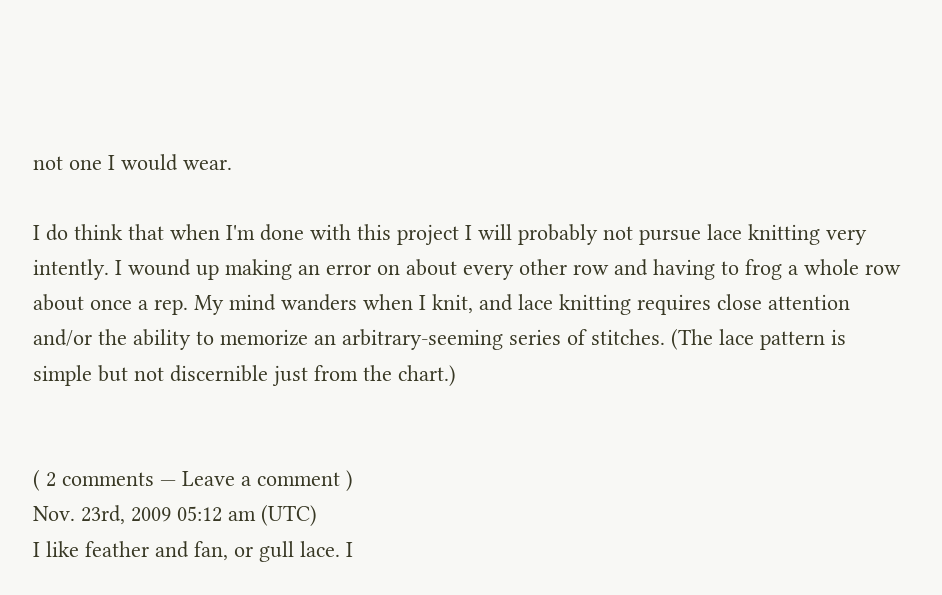not one I would wear.

I do think that when I'm done with this project I will probably not pursue lace knitting very intently. I wound up making an error on about every other row and having to frog a whole row about once a rep. My mind wanders when I knit, and lace knitting requires close attention and/or the ability to memorize an arbitrary-seeming series of stitches. (The lace pattern is simple but not discernible just from the chart.)


( 2 comments — Leave a comment )
Nov. 23rd, 2009 05:12 am (UTC)
I like feather and fan, or gull lace. I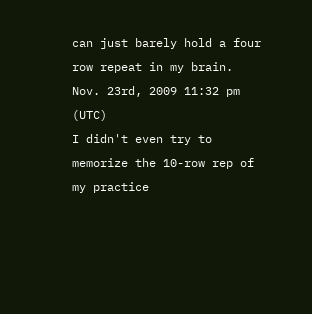can just barely hold a four row repeat in my brain.
Nov. 23rd, 2009 11:32 pm (UTC)
I didn't even try to memorize the 10-row rep of my practice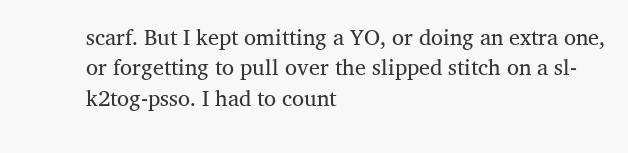scarf. But I kept omitting a YO, or doing an extra one, or forgetting to pull over the slipped stitch on a sl-k2tog-psso. I had to count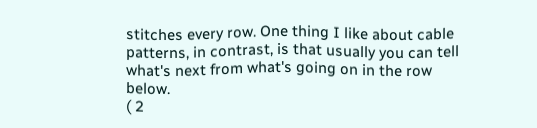stitches every row. One thing I like about cable patterns, in contrast, is that usually you can tell what's next from what's going on in the row below.
( 2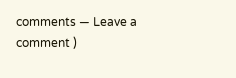comments — Leave a comment )